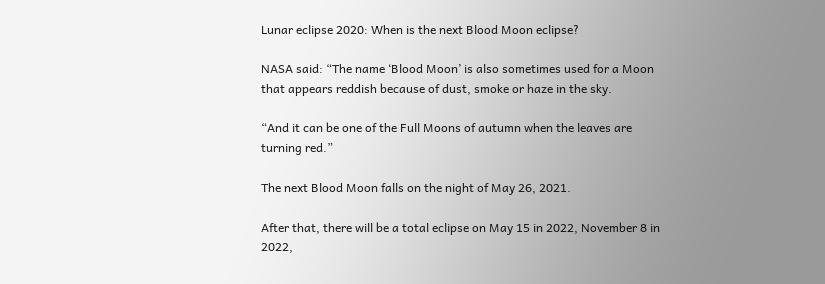Lunar eclipse 2020: When is the next Blood Moon eclipse?

NASA said: “The name ‘Blood Moon’ is also sometimes used for a Moon that appears reddish because of dust, smoke or haze in the sky.

“And it can be one of the Full Moons of autumn when the leaves are turning red.”

The next Blood Moon falls on the night of May 26, 2021.

After that, there will be a total eclipse on May 15 in 2022, November 8 in 2022,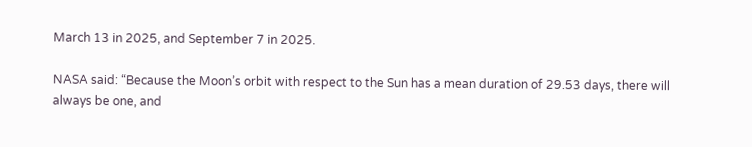March 13 in 2025, and September 7 in 2025.

NASA said: “Because the Moon’s orbit with respect to the Sun has a mean duration of 29.53 days, there will always be one, and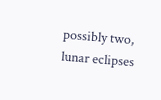possibly two, lunar eclipses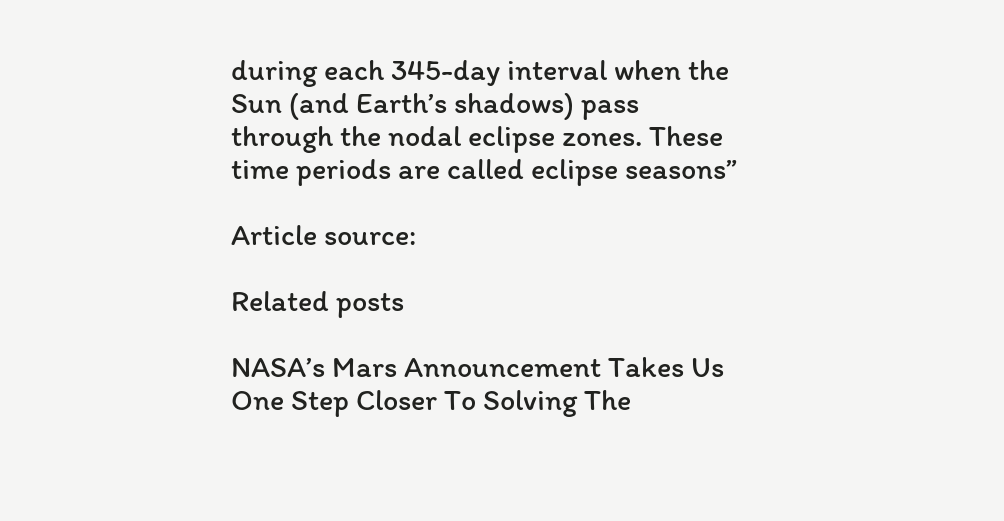during each 345-day interval when the Sun (and Earth’s shadows) pass through the nodal eclipse zones. These time periods are called eclipse seasons”

Article source:

Related posts

NASA’s Mars Announcement Takes Us One Step Closer To Solving The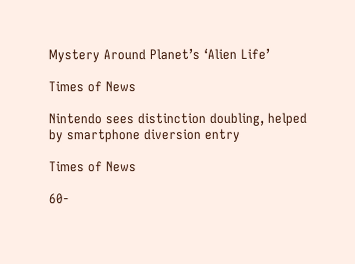Mystery Around Planet’s ‘Alien Life’

Times of News

Nintendo sees distinction doubling, helped by smartphone diversion entry

Times of News

60-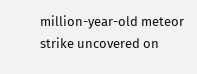million-year-old meteor strike uncovered on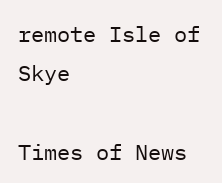remote Isle of Skye

Times of News